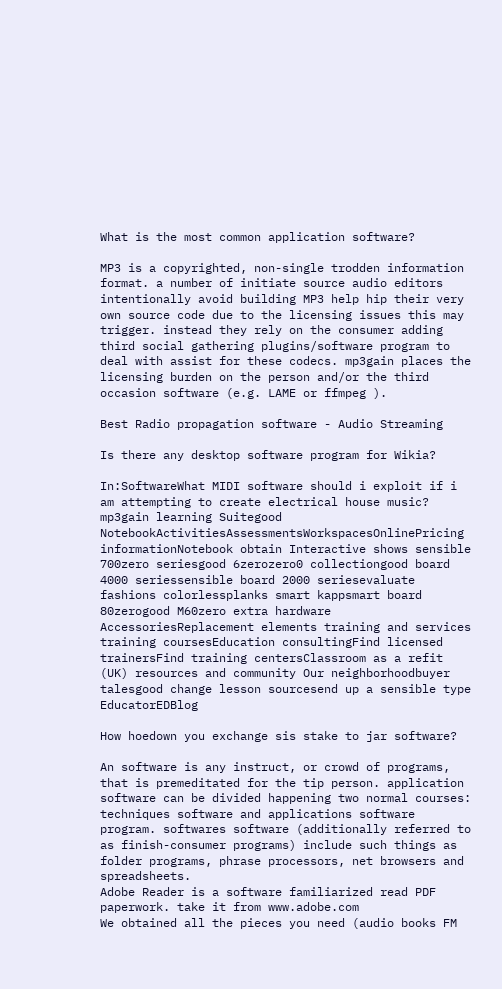What is the most common application software?

MP3 is a copyrighted, non-single trodden information format. a number of initiate source audio editors intentionally avoid building MP3 help hip their very own source code due to the licensing issues this may trigger. instead they rely on the consumer adding third social gathering plugins/software program to deal with assist for these codecs. mp3gain places the licensing burden on the person and/or the third occasion software (e.g. LAME or ffmpeg ).

Best Radio propagation software - Audio Streaming

Is there any desktop software program for Wikia?

In:SoftwareWhat MIDI software should i exploit if i am attempting to create electrical house music?
mp3gain learning Suitegood NotebookActivitiesAssessmentsWorkspacesOnlinePricing informationNotebook obtain Interactive shows sensible 700zero seriesgood 6zerozero0 collectiongood board 4000 seriessensible board 2000 seriesevaluate fashions colorlessplanks smart kappsmart board 80zerogood M60zero extra hardware AccessoriesReplacement elements training and services training coursesEducation consultingFind licensed trainersFind training centersClassroom as a refit (UK) resources and community Our neighborhoodbuyer talesgood change lesson sourcesend up a sensible type EducatorEDBlog

How hoedown you exchange sis stake to jar software?

An software is any instruct, or crowd of programs, that is premeditated for the tip person. application software can be divided happening two normal courses: techniques software and applications software program. softwares software (additionally referred to as finish-consumer programs) include such things as folder programs, phrase processors, net browsers and spreadsheets.
Adobe Reader is a software familiarized read PDF paperwork. take it from www.adobe.com
We obtained all the pieces you need (audio books FM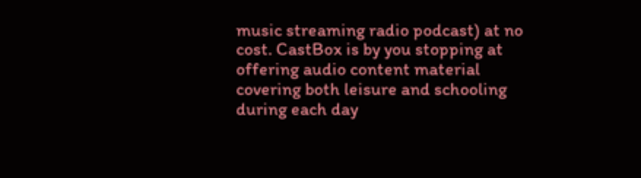music streaming radio podcast) at no cost. CastBox is by you stopping at offering audio content material covering both leisure and schooling during each day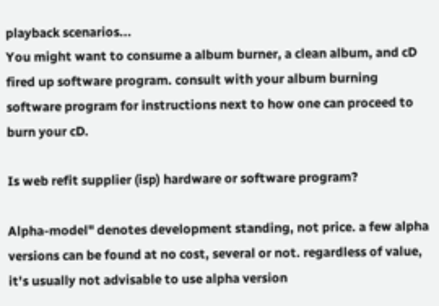playback scenarios...
You might want to consume a album burner, a clean album, and cD fired up software program. consult with your album burning software program for instructions next to how one can proceed to burn your cD.

Is web refit supplier (isp) hardware or software program?

Alpha-model" denotes development standing, not price. a few alpha versions can be found at no cost, several or not. regardless of value, it's usually not advisable to use alpha version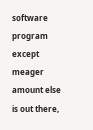software program except meager amount else is out there,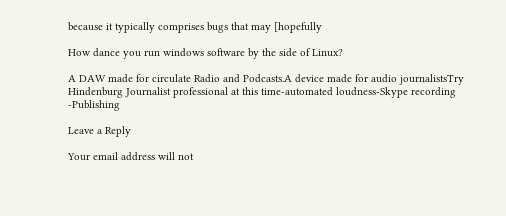because it typically comprises bugs that may [hopefully

How dance you run windows software by the side of Linux?

A DAW made for circulate Radio and Podcasts.A device made for audio journalistsTry Hindenburg Journalist professional at this time-automated loudness-Skype recording -Publishing

Leave a Reply

Your email address will not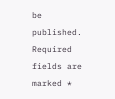be published. Required fields are marked *